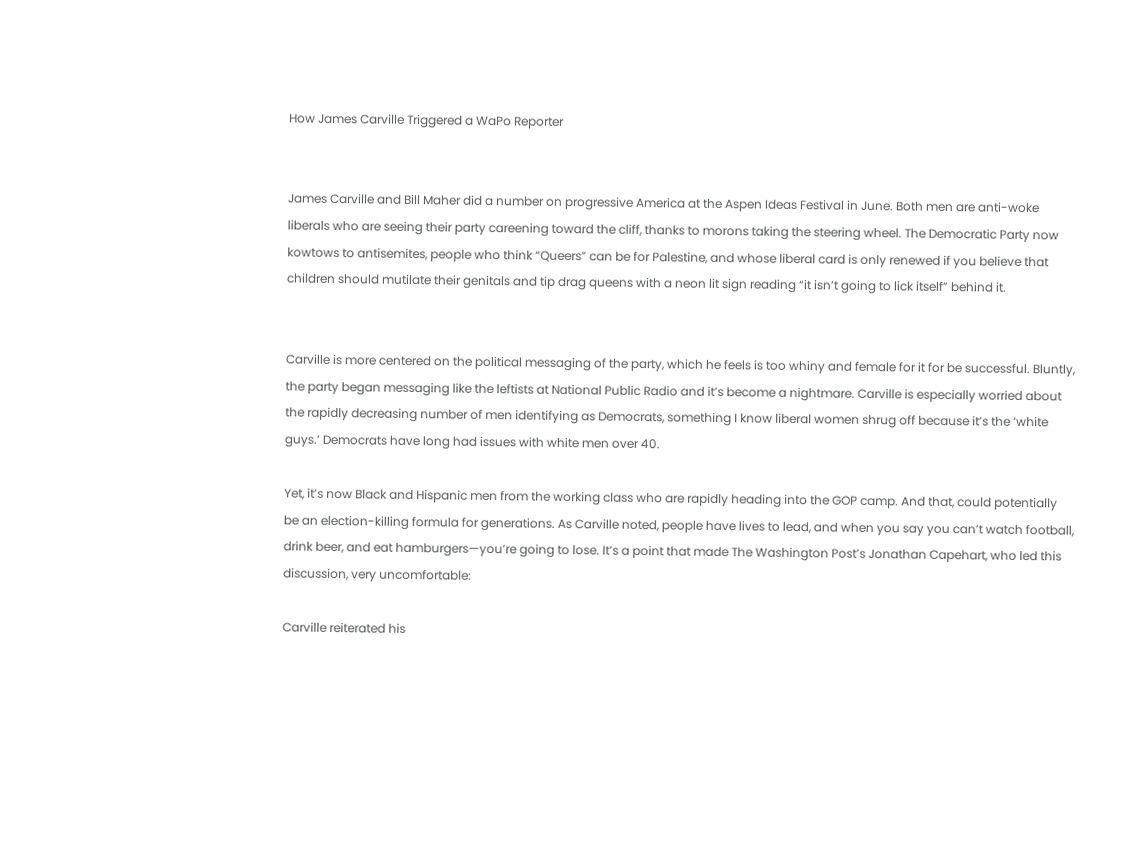How James Carville Triggered a WaPo Reporter


James Carville and Bill Maher did a number on progressive America at the Aspen Ideas Festival in June. Both men are anti-woke liberals who are seeing their party careening toward the cliff, thanks to morons taking the steering wheel. The Democratic Party now kowtows to antisemites, people who think “Queers” can be for Palestine, and whose liberal card is only renewed if you believe that children should mutilate their genitals and tip drag queens with a neon lit sign reading “it isn’t going to lick itself” behind it.


Carville is more centered on the political messaging of the party, which he feels is too whiny and female for it for be successful. Bluntly, the party began messaging like the leftists at National Public Radio and it’s become a nightmare. Carville is especially worried about the rapidly decreasing number of men identifying as Democrats, something I know liberal women shrug off because it’s the ‘white guys.’ Democrats have long had issues with white men over 40.

Yet, it’s now Black and Hispanic men from the working class who are rapidly heading into the GOP camp. And that, could potentially be an election-killing formula for generations. As Carville noted, people have lives to lead, and when you say you can’t watch football, drink beer, and eat hamburgers—you’re going to lose. It’s a point that made The Washington Post’s Jonathan Capehart, who led this discussion, very uncomfortable:

Carville reiterated his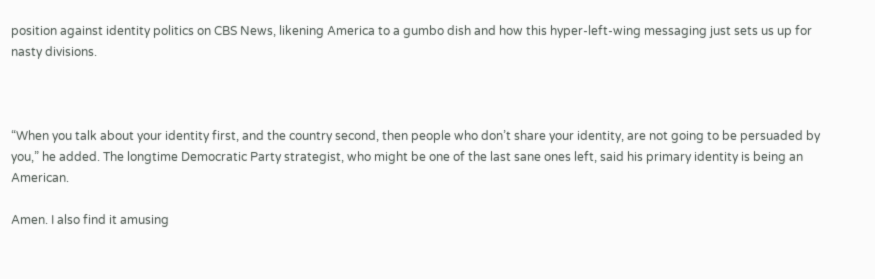position against identity politics on CBS News, likening America to a gumbo dish and how this hyper-left-wing messaging just sets us up for nasty divisions.



“When you talk about your identity first, and the country second, then people who don’t share your identity, are not going to be persuaded by you,” he added. The longtime Democratic Party strategist, who might be one of the last sane ones left, said his primary identity is being an American.

Amen. I also find it amusing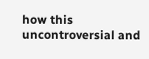how this uncontroversial and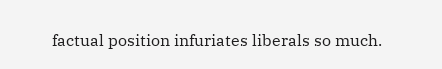factual position infuriates liberals so much.